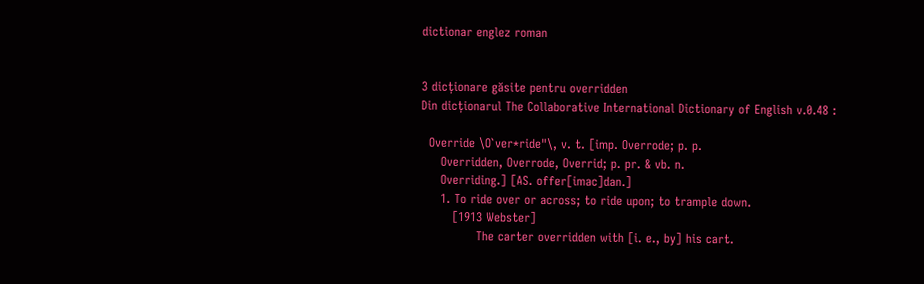dictionar englez roman


3 dicționare găsite pentru overridden
Din dicționarul The Collaborative International Dictionary of English v.0.48 :

  Override \O`ver*ride"\, v. t. [imp. Overrode; p. p.
     Overridden, Overrode, Overrid; p. pr. & vb. n.
     Overriding.] [AS. offer[imac]dan.]
     1. To ride over or across; to ride upon; to trample down.
        [1913 Webster]
              The carter overridden with [i. e., by] his cart.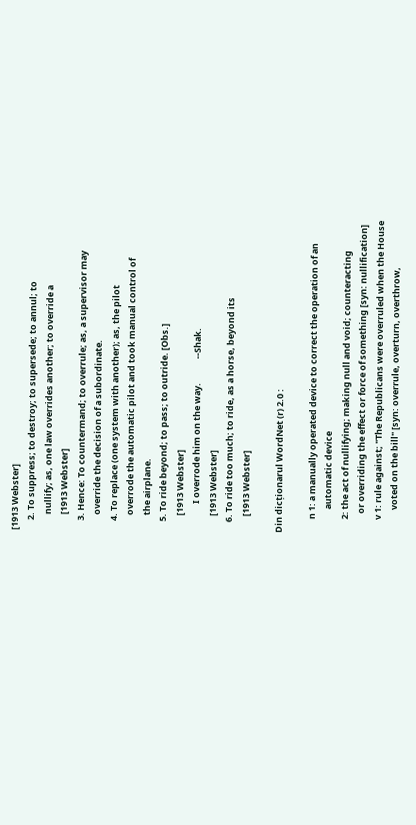[1913 Webster]
     2. To suppress; to destroy; to supersede; to annul; to
        nullify; as, one law overrides another; to override a
        [1913 Webster]
     3. Hence: To countermand; to overrule; as, a supervisor may
        override the decision of a subordinate.
     4. To replace (one system with another); as, the pilot
        overrode the automatic pilot and took manual control of
        the airplane.
     5. To ride beyond; to pass; to outride. [Obs.]
        [1913 Webster]
              I overrode him on the way.            --Shak.
        [1913 Webster]
     6. To ride too much; to ride, as a horse, beyond its
        [1913 Webster]

Din dicționarul WordNet (r) 2.0 :

       n 1: a manually operated device to correct the operation of an
            automatic device
       2: the act of nullifying; making null and void; counteracting
          or overriding the effect or force of something [syn: nullification]
       v 1: rule against; "The Republicans were overruled when the House
            voted on the bill" [syn: overrule, overturn, overthrow,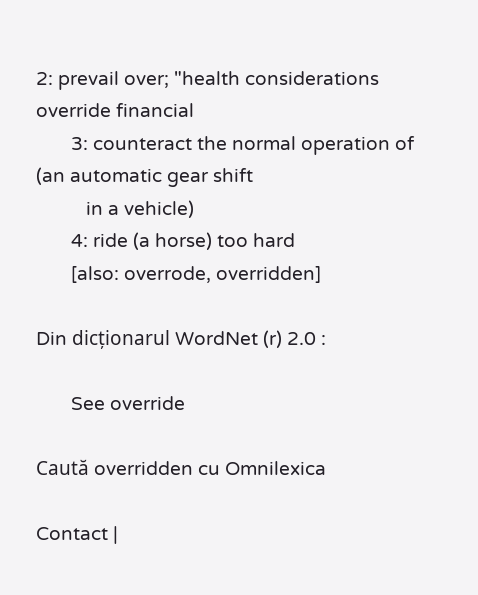2: prevail over; "health considerations override financial
       3: counteract the normal operation of (an automatic gear shift
          in a vehicle)
       4: ride (a horse) too hard
       [also: overrode, overridden]

Din dicționarul WordNet (r) 2.0 :

       See override

Caută overridden cu Omnilexica

Contact |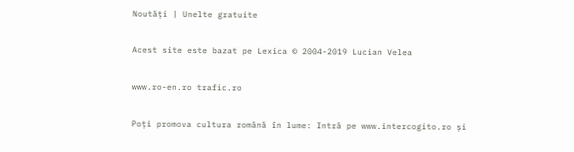Noutăți | Unelte gratuite

Acest site este bazat pe Lexica © 2004-2019 Lucian Velea

www.ro-en.ro trafic.ro

Poți promova cultura română în lume: Intră pe www.intercogito.ro și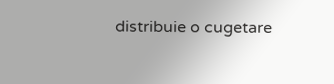distribuie o cugetare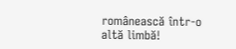românească într-o altă limbă!